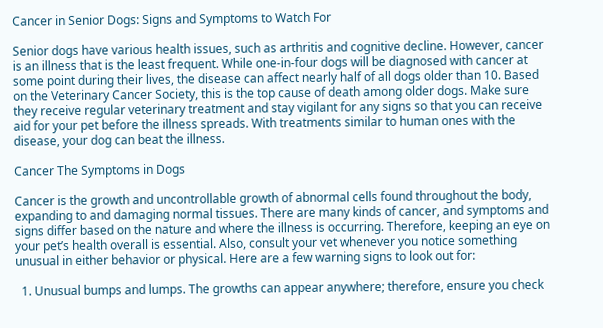Cancer in Senior Dogs: Signs and Symptoms to Watch For

Senior dogs have various health issues, such as arthritis and cognitive decline. However, cancer is an illness that is the least frequent. While one-in-four dogs will be diagnosed with cancer at some point during their lives, the disease can affect nearly half of all dogs older than 10. Based on the Veterinary Cancer Society, this is the top cause of death among older dogs. Make sure they receive regular veterinary treatment and stay vigilant for any signs so that you can receive aid for your pet before the illness spreads. With treatments similar to human ones with the disease, your dog can beat the illness.

Cancer The Symptoms in Dogs

Cancer is the growth and uncontrollable growth of abnormal cells found throughout the body, expanding to and damaging normal tissues. There are many kinds of cancer, and symptoms and signs differ based on the nature and where the illness is occurring. Therefore, keeping an eye on your pet’s health overall is essential. Also, consult your vet whenever you notice something unusual in either behavior or physical. Here are a few warning signs to look out for:

  1. Unusual bumps and lumps. The growths can appear anywhere; therefore, ensure you check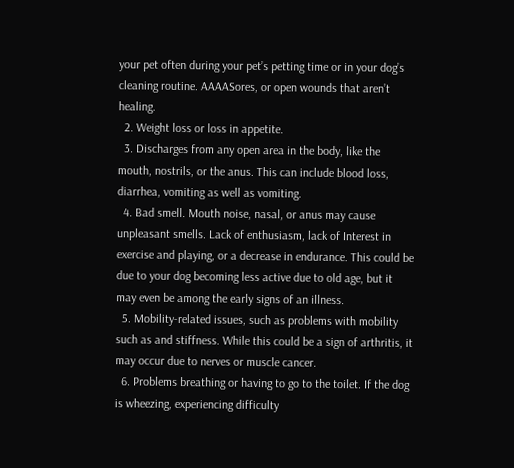your pet often during your pet’s petting time or in your dog’s cleaning routine. AAAASores, or open wounds that aren’t healing.
  2. Weight loss or loss in appetite.
  3. Discharges from any open area in the body, like the mouth, nostrils, or the anus. This can include blood loss, diarrhea, vomiting as well as vomiting.
  4. Bad smell. Mouth noise, nasal, or anus may cause unpleasant smells. Lack of enthusiasm, lack of Interest in exercise and playing, or a decrease in endurance. This could be due to your dog becoming less active due to old age, but it may even be among the early signs of an illness.
  5. Mobility-related issues, such as problems with mobility such as and stiffness. While this could be a sign of arthritis, it may occur due to nerves or muscle cancer.
  6. Problems breathing or having to go to the toilet. If the dog is wheezing, experiencing difficulty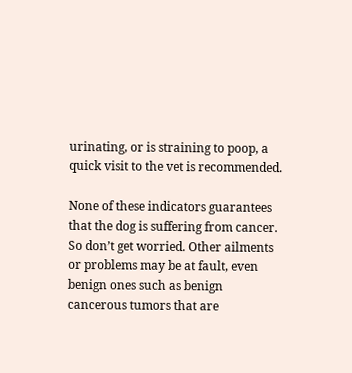urinating, or is straining to poop, a quick visit to the vet is recommended.

None of these indicators guarantees that the dog is suffering from cancer. So don’t get worried. Other ailments or problems may be at fault, even benign ones such as benign cancerous tumors that are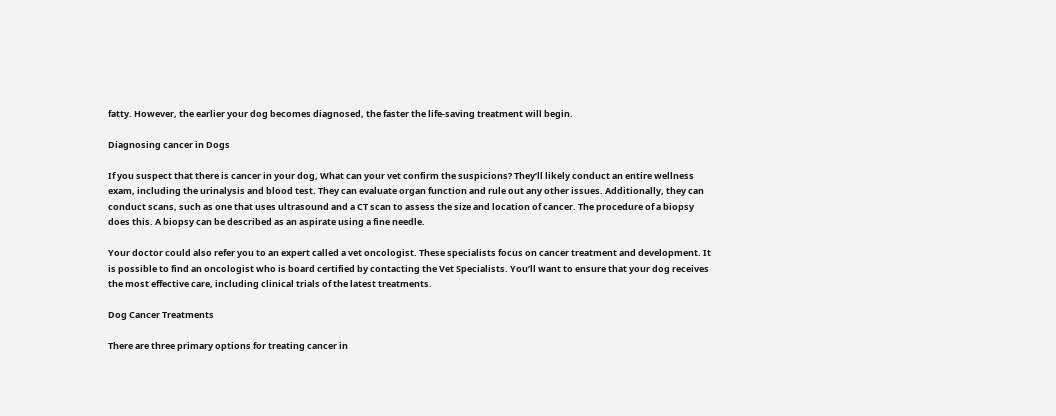fatty. However, the earlier your dog becomes diagnosed, the faster the life-saving treatment will begin.

Diagnosing cancer in Dogs

If you suspect that there is cancer in your dog, What can your vet confirm the suspicions? They’ll likely conduct an entire wellness exam, including the urinalysis and blood test. They can evaluate organ function and rule out any other issues. Additionally, they can conduct scans, such as one that uses ultrasound and a CT scan to assess the size and location of cancer. The procedure of a biopsy does this. A biopsy can be described as an aspirate using a fine needle.

Your doctor could also refer you to an expert called a vet oncologist. These specialists focus on cancer treatment and development. It is possible to find an oncologist who is board certified by contacting the Vet Specialists. You’ll want to ensure that your dog receives the most effective care, including clinical trials of the latest treatments.

Dog Cancer Treatments

There are three primary options for treating cancer in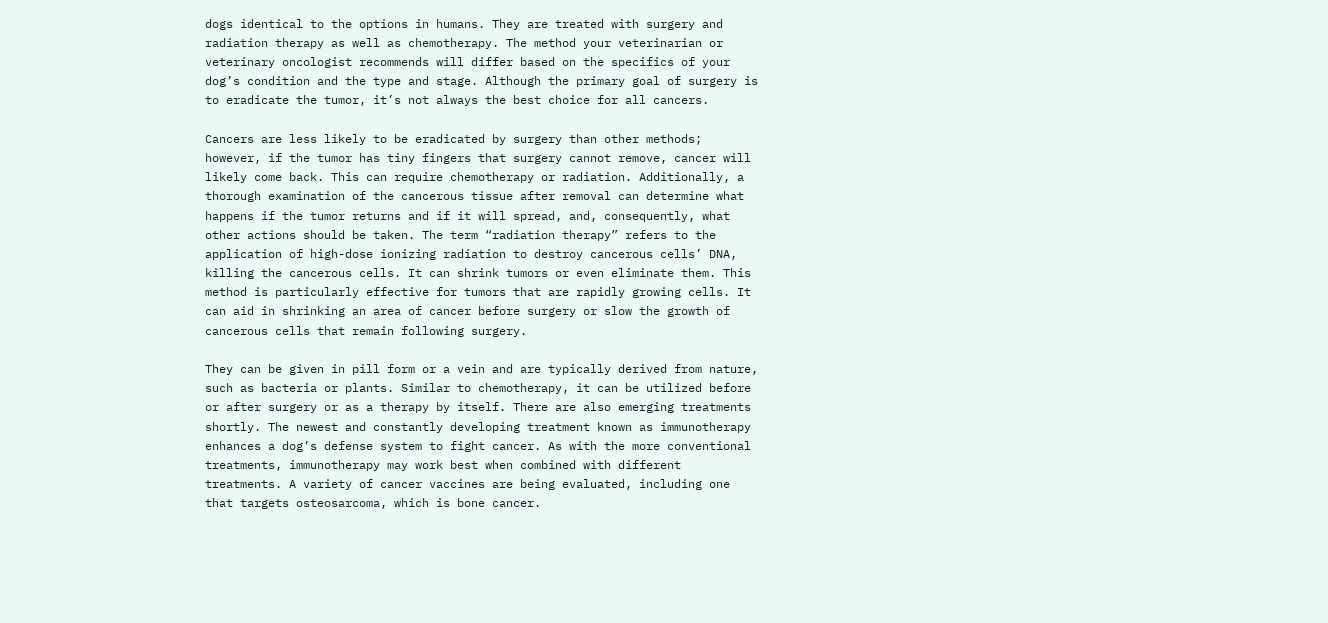dogs identical to the options in humans. They are treated with surgery and radiation therapy as well as chemotherapy. The method your veterinarian or veterinary oncologist recommends will differ based on the specifics of your dog’s condition and the type and stage. Although the primary goal of surgery is to eradicate the tumor, it’s not always the best choice for all cancers.

Cancers are less likely to be eradicated by surgery than other methods; however, if the tumor has tiny fingers that surgery cannot remove, cancer will likely come back. This can require chemotherapy or radiation. Additionally, a thorough examination of the cancerous tissue after removal can determine what happens if the tumor returns and if it will spread, and, consequently, what other actions should be taken. The term “radiation therapy” refers to the application of high-dose ionizing radiation to destroy cancerous cells’ DNA, killing the cancerous cells. It can shrink tumors or even eliminate them. This method is particularly effective for tumors that are rapidly growing cells. It can aid in shrinking an area of cancer before surgery or slow the growth of cancerous cells that remain following surgery.

They can be given in pill form or a vein and are typically derived from nature, such as bacteria or plants. Similar to chemotherapy, it can be utilized before or after surgery or as a therapy by itself. There are also emerging treatments shortly. The newest and constantly developing treatment known as immunotherapy enhances a dog’s defense system to fight cancer. As with the more conventional treatments, immunotherapy may work best when combined with different treatments. A variety of cancer vaccines are being evaluated, including one that targets osteosarcoma, which is bone cancer.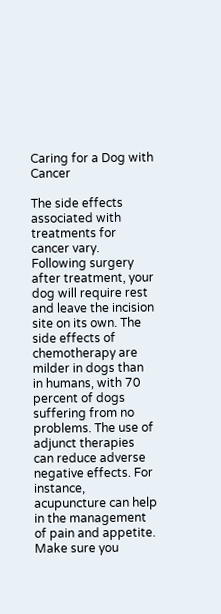Caring for a Dog with Cancer

The side effects associated with treatments for cancer vary. Following surgery after treatment, your dog will require rest and leave the incision site on its own. The side effects of chemotherapy are milder in dogs than in humans, with 70 percent of dogs suffering from no problems. The use of adjunct therapies can reduce adverse negative effects. For instance, acupuncture can help in the management of pain and appetite. Make sure you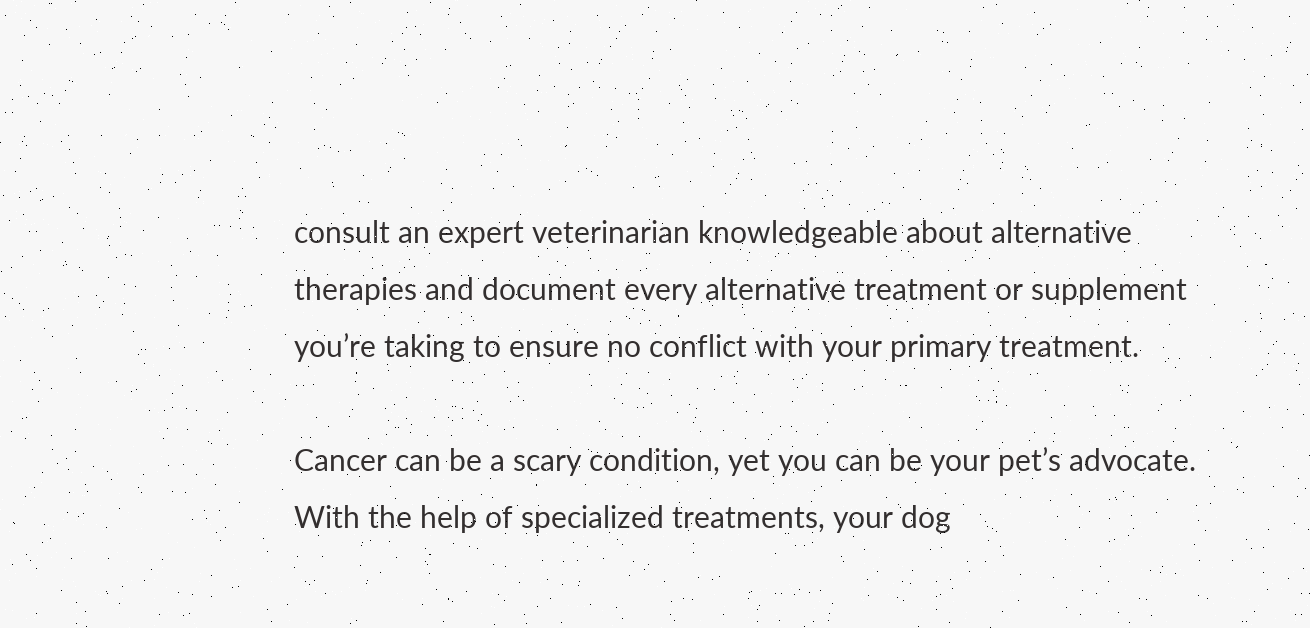consult an expert veterinarian knowledgeable about alternative therapies and document every alternative treatment or supplement you’re taking to ensure no conflict with your primary treatment.

Cancer can be a scary condition, yet you can be your pet’s advocate. With the help of specialized treatments, your dog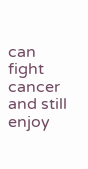can fight cancer and still enjoy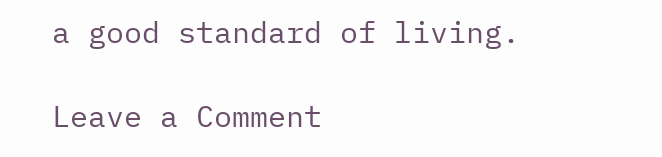a good standard of living.

Leave a Comment